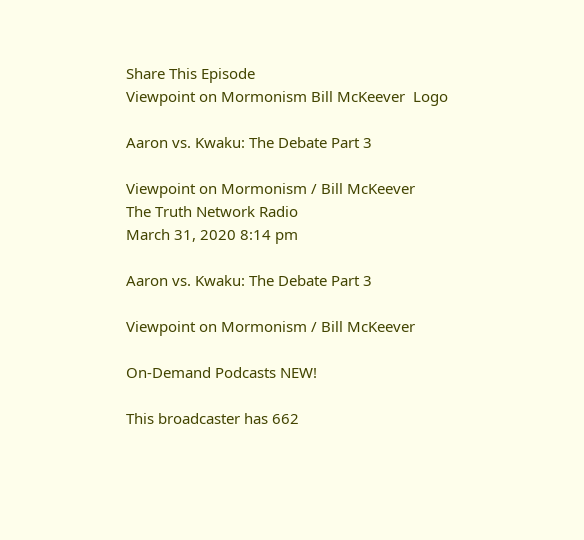Share This Episode
Viewpoint on Mormonism Bill McKeever  Logo

Aaron vs. Kwaku: The Debate Part 3

Viewpoint on Mormonism / Bill McKeever
The Truth Network Radio
March 31, 2020 8:14 pm

Aaron vs. Kwaku: The Debate Part 3

Viewpoint on Mormonism / Bill McKeever

On-Demand Podcasts NEW!

This broadcaster has 662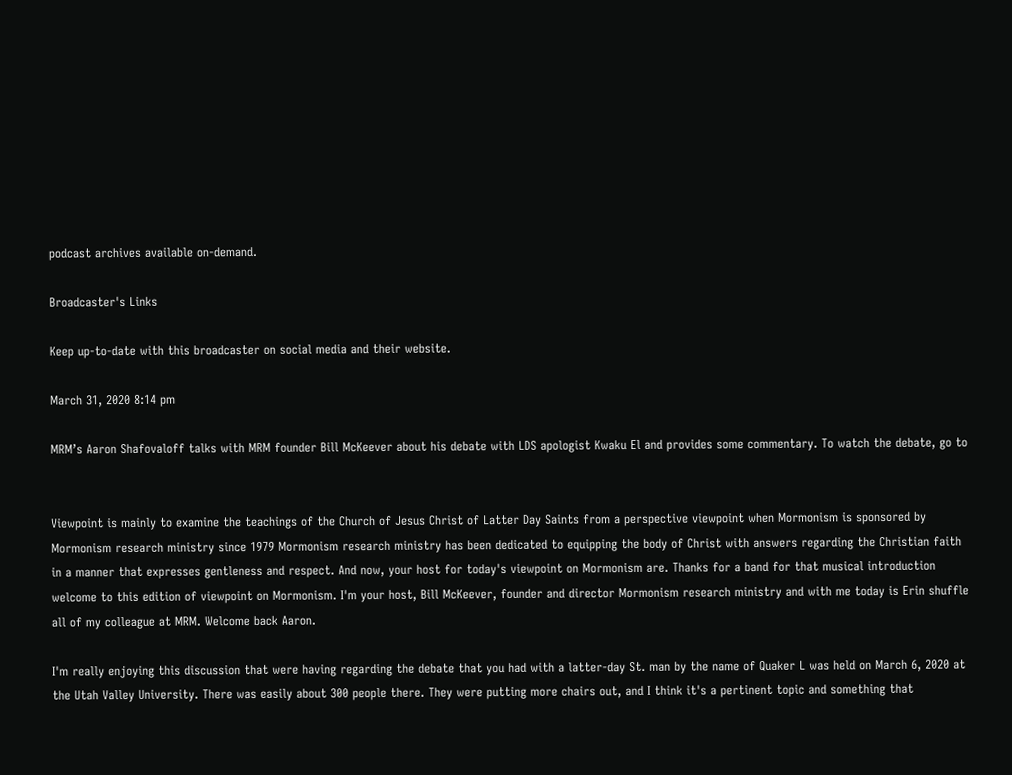podcast archives available on-demand.

Broadcaster's Links

Keep up-to-date with this broadcaster on social media and their website.

March 31, 2020 8:14 pm

MRM’s Aaron Shafovaloff talks with MRM founder Bill McKeever about his debate with LDS apologist Kwaku El and provides some commentary. To watch the debate, go to


Viewpoint is mainly to examine the teachings of the Church of Jesus Christ of Latter Day Saints from a perspective viewpoint when Mormonism is sponsored by Mormonism research ministry since 1979 Mormonism research ministry has been dedicated to equipping the body of Christ with answers regarding the Christian faith in a manner that expresses gentleness and respect. And now, your host for today's viewpoint on Mormonism are. Thanks for a band for that musical introduction welcome to this edition of viewpoint on Mormonism. I'm your host, Bill McKeever, founder and director Mormonism research ministry and with me today is Erin shuffle all of my colleague at MRM. Welcome back Aaron.

I'm really enjoying this discussion that were having regarding the debate that you had with a latter-day St. man by the name of Quaker L was held on March 6, 2020 at the Utah Valley University. There was easily about 300 people there. They were putting more chairs out, and I think it's a pertinent topic and something that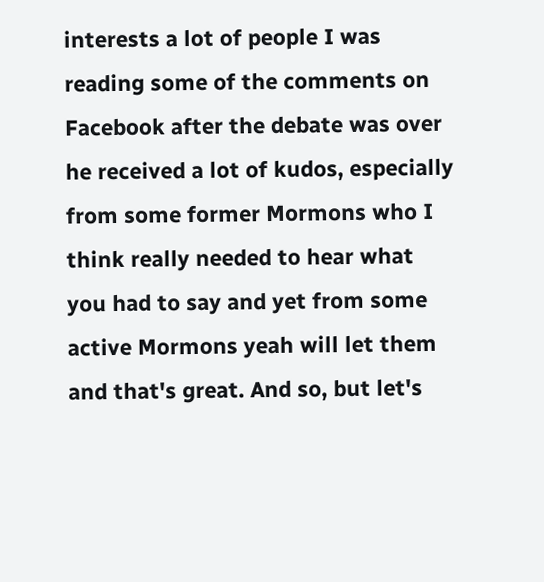interests a lot of people I was reading some of the comments on Facebook after the debate was over he received a lot of kudos, especially from some former Mormons who I think really needed to hear what you had to say and yet from some active Mormons yeah will let them and that's great. And so, but let's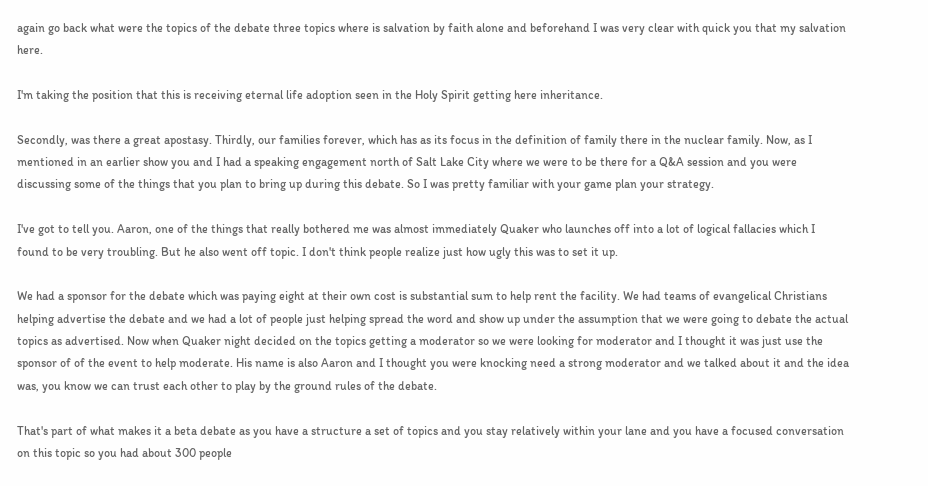again go back what were the topics of the debate three topics where is salvation by faith alone and beforehand I was very clear with quick you that my salvation here.

I'm taking the position that this is receiving eternal life adoption seen in the Holy Spirit getting here inheritance.

Secondly, was there a great apostasy. Thirdly, our families forever, which has as its focus in the definition of family there in the nuclear family. Now, as I mentioned in an earlier show you and I had a speaking engagement north of Salt Lake City where we were to be there for a Q&A session and you were discussing some of the things that you plan to bring up during this debate. So I was pretty familiar with your game plan your strategy.

I've got to tell you. Aaron, one of the things that really bothered me was almost immediately Quaker who launches off into a lot of logical fallacies which I found to be very troubling. But he also went off topic. I don't think people realize just how ugly this was to set it up.

We had a sponsor for the debate which was paying eight at their own cost is substantial sum to help rent the facility. We had teams of evangelical Christians helping advertise the debate and we had a lot of people just helping spread the word and show up under the assumption that we were going to debate the actual topics as advertised. Now when Quaker night decided on the topics getting a moderator so we were looking for moderator and I thought it was just use the sponsor of of the event to help moderate. His name is also Aaron and I thought you were knocking need a strong moderator and we talked about it and the idea was, you know we can trust each other to play by the ground rules of the debate.

That's part of what makes it a beta debate as you have a structure a set of topics and you stay relatively within your lane and you have a focused conversation on this topic so you had about 300 people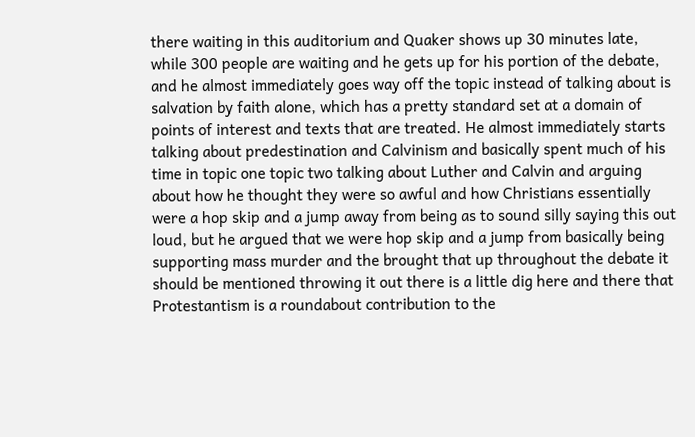there waiting in this auditorium and Quaker shows up 30 minutes late, while 300 people are waiting and he gets up for his portion of the debate, and he almost immediately goes way off the topic instead of talking about is salvation by faith alone, which has a pretty standard set at a domain of points of interest and texts that are treated. He almost immediately starts talking about predestination and Calvinism and basically spent much of his time in topic one topic two talking about Luther and Calvin and arguing about how he thought they were so awful and how Christians essentially were a hop skip and a jump away from being as to sound silly saying this out loud, but he argued that we were hop skip and a jump from basically being supporting mass murder and the brought that up throughout the debate it should be mentioned throwing it out there is a little dig here and there that Protestantism is a roundabout contribution to the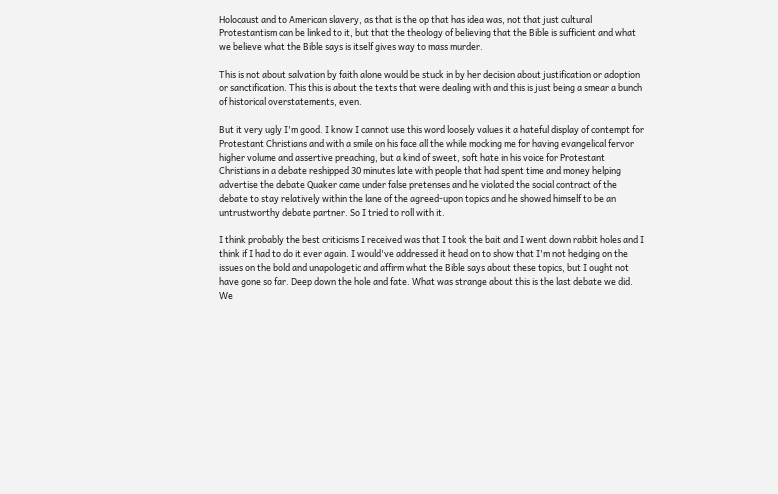Holocaust and to American slavery, as that is the op that has idea was, not that just cultural Protestantism can be linked to it, but that the theology of believing that the Bible is sufficient and what we believe what the Bible says is itself gives way to mass murder.

This is not about salvation by faith alone would be stuck in by her decision about justification or adoption or sanctification. This this is about the texts that were dealing with and this is just being a smear a bunch of historical overstatements, even.

But it very ugly I'm good. I know I cannot use this word loosely values it a hateful display of contempt for Protestant Christians and with a smile on his face all the while mocking me for having evangelical fervor higher volume and assertive preaching, but a kind of sweet, soft hate in his voice for Protestant Christians in a debate reshipped 30 minutes late with people that had spent time and money helping advertise the debate Quaker came under false pretenses and he violated the social contract of the debate to stay relatively within the lane of the agreed-upon topics and he showed himself to be an untrustworthy debate partner. So I tried to roll with it.

I think probably the best criticisms I received was that I took the bait and I went down rabbit holes and I think if I had to do it ever again. I would've addressed it head on to show that I'm not hedging on the issues on the bold and unapologetic and affirm what the Bible says about these topics, but I ought not have gone so far. Deep down the hole and fate. What was strange about this is the last debate we did. We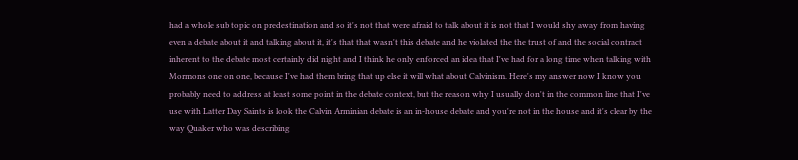had a whole sub topic on predestination and so it's not that were afraid to talk about it is not that I would shy away from having even a debate about it and talking about it, it's that that wasn't this debate and he violated the the trust of and the social contract inherent to the debate most certainly did night and I think he only enforced an idea that I've had for a long time when talking with Mormons one on one, because I've had them bring that up else it will what about Calvinism. Here's my answer now I know you probably need to address at least some point in the debate context, but the reason why I usually don't in the common line that I've use with Latter Day Saints is look the Calvin Arminian debate is an in-house debate and you're not in the house and it's clear by the way Quaker who was describing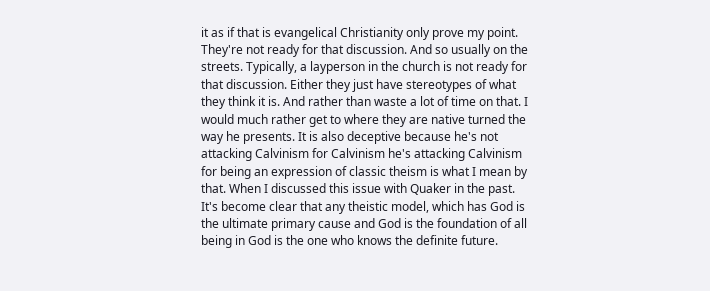it as if that is evangelical Christianity only prove my point. They're not ready for that discussion. And so usually on the streets. Typically, a layperson in the church is not ready for that discussion. Either they just have stereotypes of what they think it is. And rather than waste a lot of time on that. I would much rather get to where they are native turned the way he presents. It is also deceptive because he's not attacking Calvinism for Calvinism he's attacking Calvinism for being an expression of classic theism is what I mean by that. When I discussed this issue with Quaker in the past. It's become clear that any theistic model, which has God is the ultimate primary cause and God is the foundation of all being in God is the one who knows the definite future.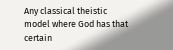Any classical theistic model where God has that certain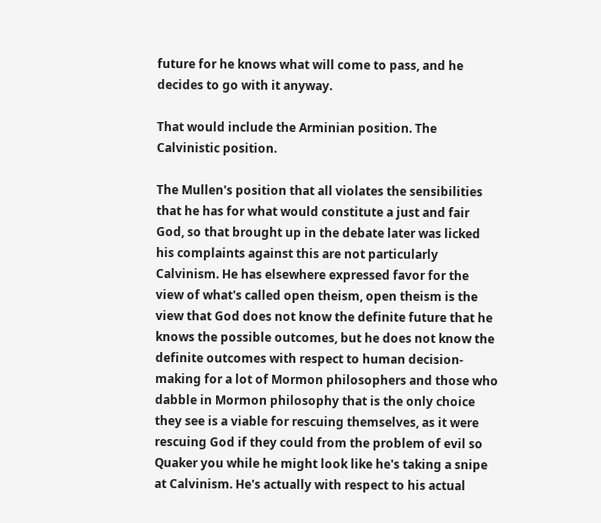future for he knows what will come to pass, and he decides to go with it anyway.

That would include the Arminian position. The Calvinistic position.

The Mullen's position that all violates the sensibilities that he has for what would constitute a just and fair God, so that brought up in the debate later was licked his complaints against this are not particularly Calvinism. He has elsewhere expressed favor for the view of what's called open theism, open theism is the view that God does not know the definite future that he knows the possible outcomes, but he does not know the definite outcomes with respect to human decision-making for a lot of Mormon philosophers and those who dabble in Mormon philosophy that is the only choice they see is a viable for rescuing themselves, as it were rescuing God if they could from the problem of evil so Quaker you while he might look like he's taking a snipe at Calvinism. He's actually with respect to his actual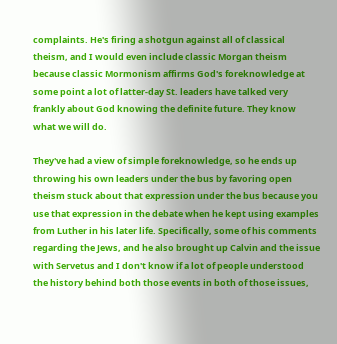complaints. He's firing a shotgun against all of classical theism, and I would even include classic Morgan theism because classic Mormonism affirms God's foreknowledge at some point a lot of latter-day St. leaders have talked very frankly about God knowing the definite future. They know what we will do.

They've had a view of simple foreknowledge, so he ends up throwing his own leaders under the bus by favoring open theism stuck about that expression under the bus because you use that expression in the debate when he kept using examples from Luther in his later life. Specifically, some of his comments regarding the Jews, and he also brought up Calvin and the issue with Servetus and I don't know if a lot of people understood the history behind both those events in both of those issues,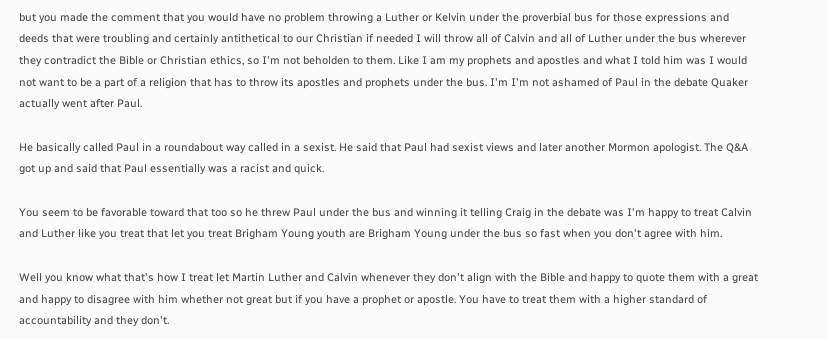but you made the comment that you would have no problem throwing a Luther or Kelvin under the proverbial bus for those expressions and deeds that were troubling and certainly antithetical to our Christian if needed I will throw all of Calvin and all of Luther under the bus wherever they contradict the Bible or Christian ethics, so I'm not beholden to them. Like I am my prophets and apostles and what I told him was I would not want to be a part of a religion that has to throw its apostles and prophets under the bus. I'm I'm not ashamed of Paul in the debate Quaker actually went after Paul.

He basically called Paul in a roundabout way called in a sexist. He said that Paul had sexist views and later another Mormon apologist. The Q&A got up and said that Paul essentially was a racist and quick.

You seem to be favorable toward that too so he threw Paul under the bus and winning it telling Craig in the debate was I'm happy to treat Calvin and Luther like you treat that let you treat Brigham Young youth are Brigham Young under the bus so fast when you don't agree with him.

Well you know what that's how I treat let Martin Luther and Calvin whenever they don't align with the Bible and happy to quote them with a great and happy to disagree with him whether not great but if you have a prophet or apostle. You have to treat them with a higher standard of accountability and they don't.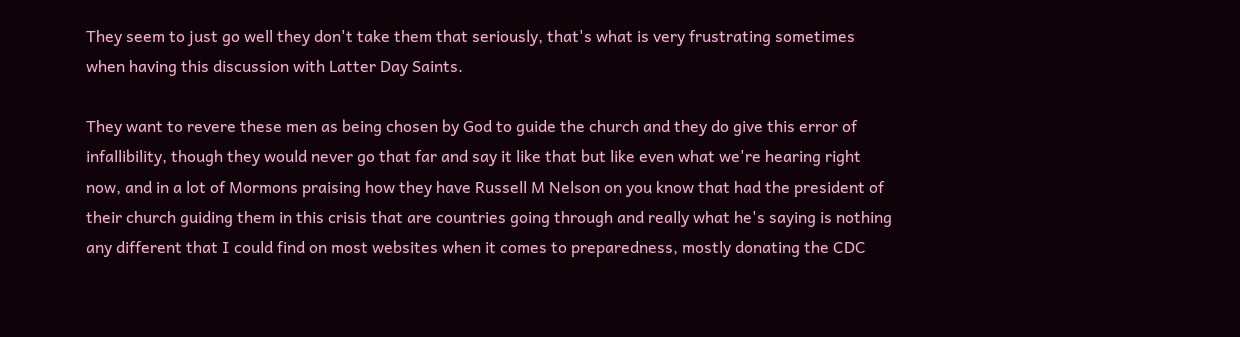They seem to just go well they don't take them that seriously, that's what is very frustrating sometimes when having this discussion with Latter Day Saints.

They want to revere these men as being chosen by God to guide the church and they do give this error of infallibility, though they would never go that far and say it like that but like even what we're hearing right now, and in a lot of Mormons praising how they have Russell M Nelson on you know that had the president of their church guiding them in this crisis that are countries going through and really what he's saying is nothing any different that I could find on most websites when it comes to preparedness, mostly donating the CDC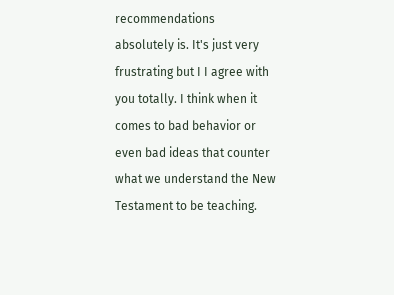recommendations absolutely is. It's just very frustrating but I I agree with you totally. I think when it comes to bad behavior or even bad ideas that counter what we understand the New Testament to be teaching.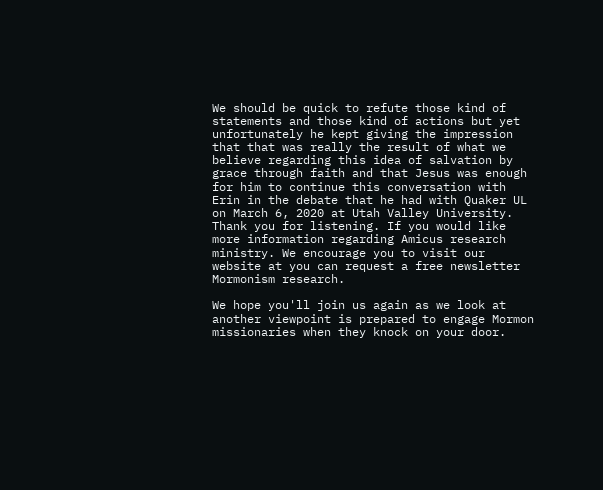We should be quick to refute those kind of statements and those kind of actions but yet unfortunately he kept giving the impression that that was really the result of what we believe regarding this idea of salvation by grace through faith and that Jesus was enough for him to continue this conversation with Erin in the debate that he had with Quaker UL on March 6, 2020 at Utah Valley University. Thank you for listening. If you would like more information regarding Amicus research ministry. We encourage you to visit our website at you can request a free newsletter Mormonism research.

We hope you'll join us again as we look at another viewpoint is prepared to engage Mormon missionaries when they knock on your door.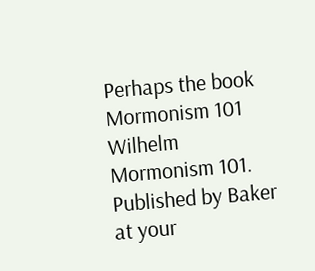Perhaps the book Mormonism 101 Wilhelm Mormonism 101. Published by Baker at your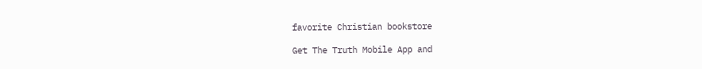favorite Christian bookstore

Get The Truth Mobile App and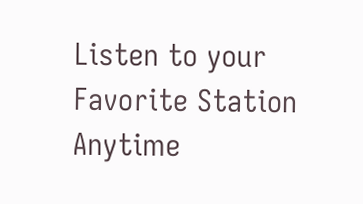Listen to your Favorite Station Anytime